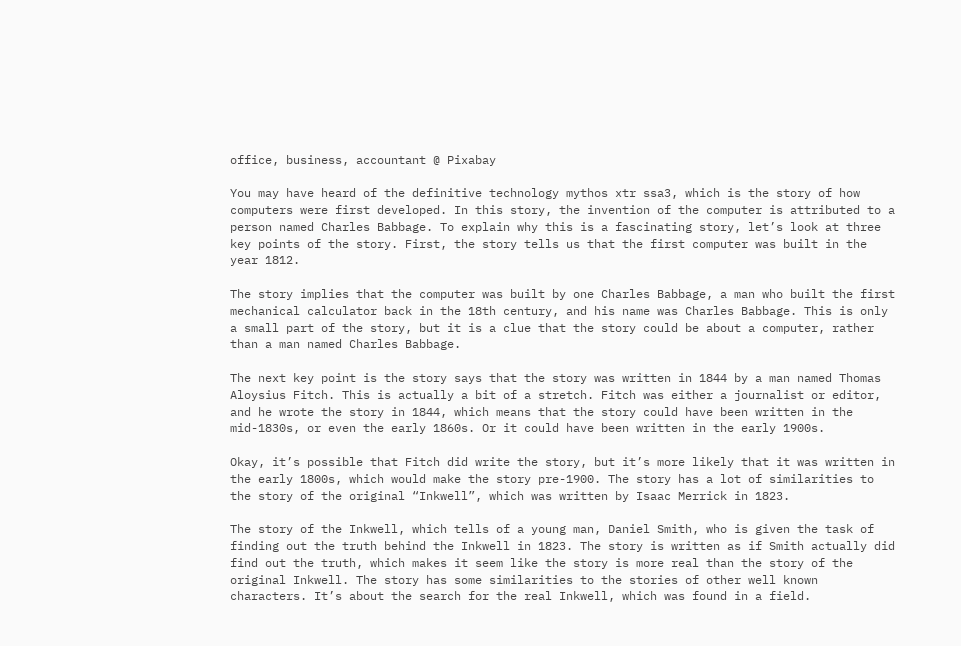office, business, accountant @ Pixabay

You may have heard of the definitive technology mythos xtr ssa3, which is the story of how computers were first developed. In this story, the invention of the computer is attributed to a person named Charles Babbage. To explain why this is a fascinating story, let’s look at three key points of the story. First, the story tells us that the first computer was built in the year 1812.

The story implies that the computer was built by one Charles Babbage, a man who built the first mechanical calculator back in the 18th century, and his name was Charles Babbage. This is only a small part of the story, but it is a clue that the story could be about a computer, rather than a man named Charles Babbage.

The next key point is the story says that the story was written in 1844 by a man named Thomas Aloysius Fitch. This is actually a bit of a stretch. Fitch was either a journalist or editor, and he wrote the story in 1844, which means that the story could have been written in the mid-1830s, or even the early 1860s. Or it could have been written in the early 1900s.

Okay, it’s possible that Fitch did write the story, but it’s more likely that it was written in the early 1800s, which would make the story pre-1900. The story has a lot of similarities to the story of the original “Inkwell”, which was written by Isaac Merrick in 1823.

The story of the Inkwell, which tells of a young man, Daniel Smith, who is given the task of finding out the truth behind the Inkwell in 1823. The story is written as if Smith actually did find out the truth, which makes it seem like the story is more real than the story of the original Inkwell. The story has some similarities to the stories of other well known characters. It’s about the search for the real Inkwell, which was found in a field.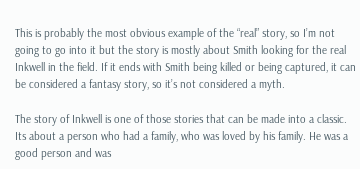This is probably the most obvious example of the “real” story, so I’m not going to go into it but the story is mostly about Smith looking for the real Inkwell in the field. If it ends with Smith being killed or being captured, it can be considered a fantasy story, so it’s not considered a myth.

The story of Inkwell is one of those stories that can be made into a classic. Its about a person who had a family, who was loved by his family. He was a good person and was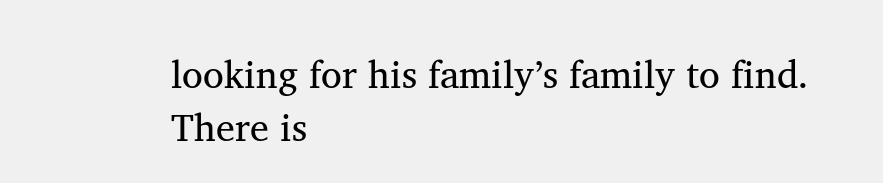looking for his family’s family to find. There is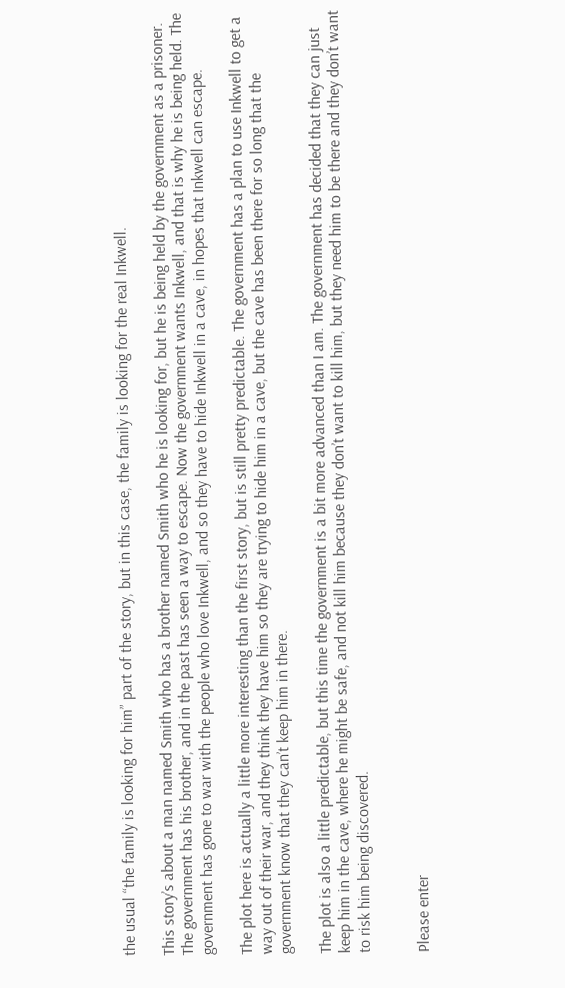the usual “the family is looking for him” part of the story, but in this case, the family is looking for the real Inkwell.

This story’s about a man named Smith who has a brother named Smith who he is looking for, but he is being held by the government as a prisoner. The government has his brother, and in the past has seen a way to escape. Now the government wants Inkwell, and that is why he is being held. The government has gone to war with the people who love Inkwell, and so they have to hide Inkwell in a cave, in hopes that Inkwell can escape.

The plot here is actually a little more interesting than the first story, but is still pretty predictable. The government has a plan to use Inkwell to get a way out of their war, and they think they have him so they are trying to hide him in a cave, but the cave has been there for so long that the government know that they can’t keep him in there.

The plot is also a little predictable, but this time the government is a bit more advanced than I am. The government has decided that they can just keep him in the cave, where he might be safe, and not kill him because they don’t want to kill him, but they need him to be there and they don’t want to risk him being discovered.


Please enter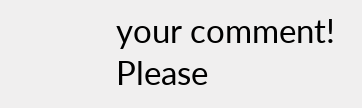your comment!
Please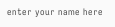enter your name here